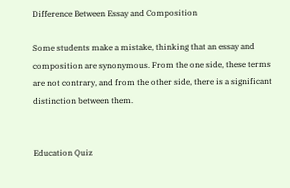Difference Between Essay and Composition

Some students make a mistake, thinking that an essay and composition are synonymous. From the one side, these terms are not contrary, and from the other side, there is a significant distinction between them.


Education Quiz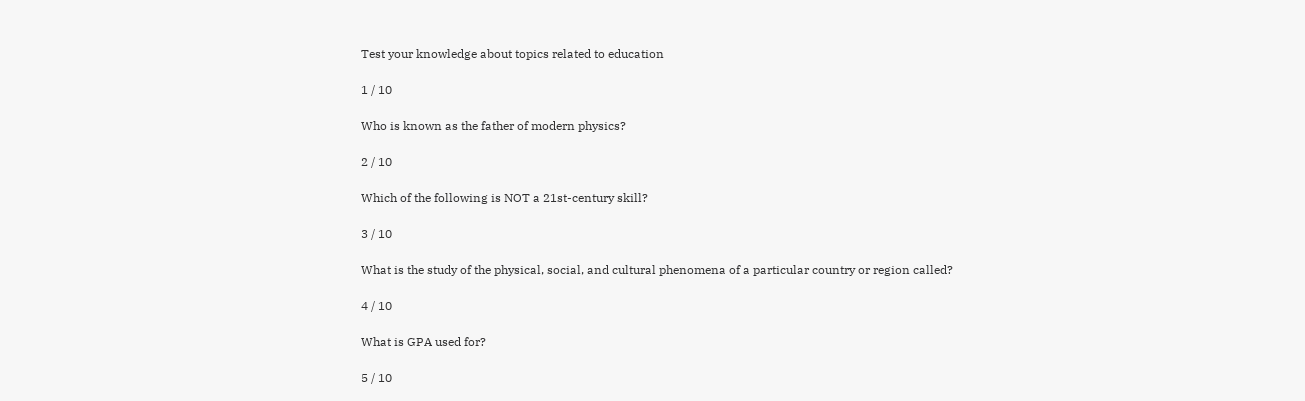Test your knowledge about topics related to education

1 / 10

Who is known as the father of modern physics?

2 / 10

Which of the following is NOT a 21st-century skill?

3 / 10

What is the study of the physical, social, and cultural phenomena of a particular country or region called?

4 / 10

What is GPA used for?

5 / 10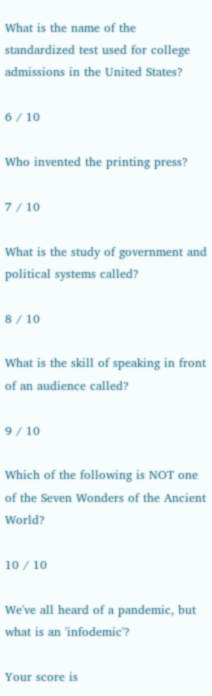What is the name of the standardized test used for college admissions in the United States?

6 / 10

Who invented the printing press?

7 / 10

What is the study of government and political systems called?

8 / 10

What is the skill of speaking in front of an audience called?

9 / 10

Which of the following is NOT one of the Seven Wonders of the Ancient World?

10 / 10

We've all heard of a pandemic, but what is an 'infodemic'?

Your score is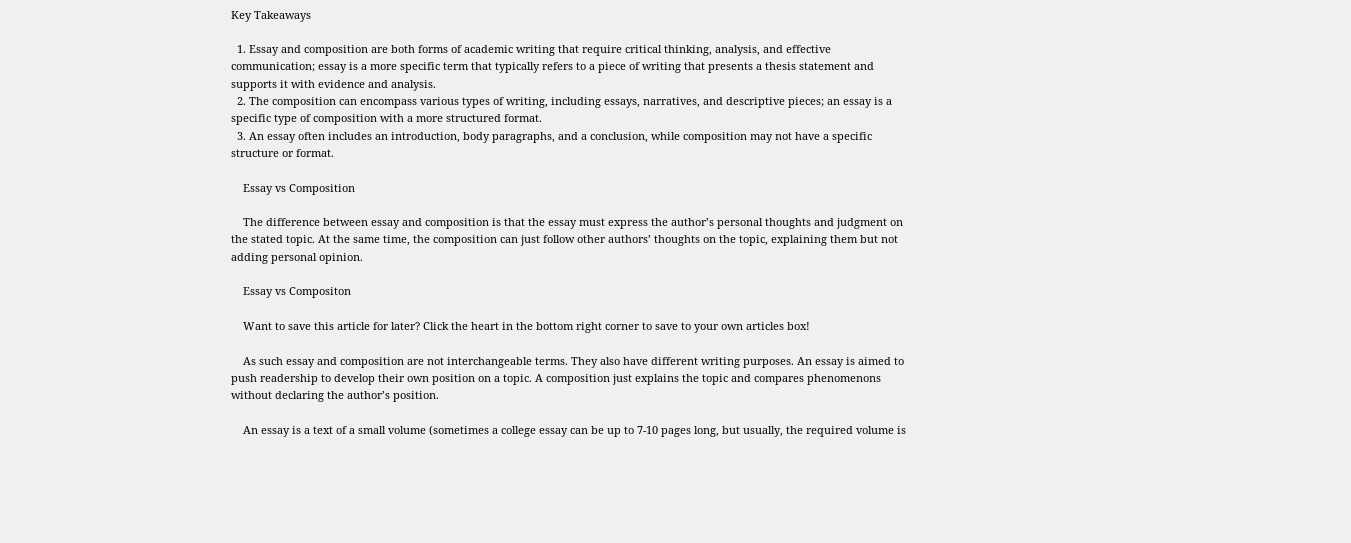Key Takeaways

  1. Essay and composition are both forms of academic writing that require critical thinking, analysis, and effective communication; essay is a more specific term that typically refers to a piece of writing that presents a thesis statement and supports it with evidence and analysis.
  2. The composition can encompass various types of writing, including essays, narratives, and descriptive pieces; an essay is a specific type of composition with a more structured format.
  3. An essay often includes an introduction, body paragraphs, and a conclusion, while composition may not have a specific structure or format.

    Essay vs Composition

    The difference between essay and composition is that the essay must express the author’s personal thoughts and judgment on the stated topic. At the same time, the composition can just follow other authors’ thoughts on the topic, explaining them but not adding personal opinion.

    Essay vs Compositon

    Want to save this article for later? Click the heart in the bottom right corner to save to your own articles box!

    As such essay and composition are not interchangeable terms. They also have different writing purposes. An essay is aimed to push readership to develop their own position on a topic. A composition just explains the topic and compares phenomenons without declaring the author’s position.

    An essay is a text of a small volume (sometimes a college essay can be up to 7-10 pages long, but usually, the required volume is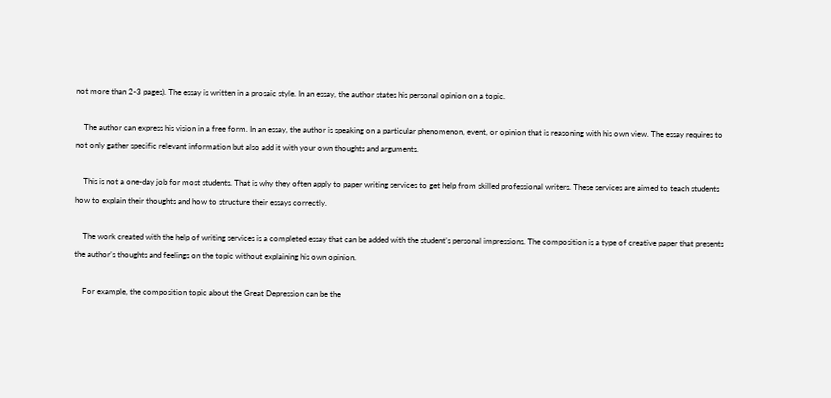not more than 2-3 pages). The essay is written in a prosaic style. In an essay, the author states his personal opinion on a topic.

    The author can express his vision in a free form. In an essay, the author is speaking on a particular phenomenon, event, or opinion that is reasoning with his own view. The essay requires to not only gather specific relevant information but also add it with your own thoughts and arguments.

    This is not a one-day job for most students. That is why they often apply to paper writing services to get help from skilled professional writers. These services are aimed to teach students how to explain their thoughts and how to structure their essays correctly.

    The work created with the help of writing services is a completed essay that can be added with the student’s personal impressions. The composition is a type of creative paper that presents the author’s thoughts and feelings on the topic without explaining his own opinion.

    For example, the composition topic about the Great Depression can be the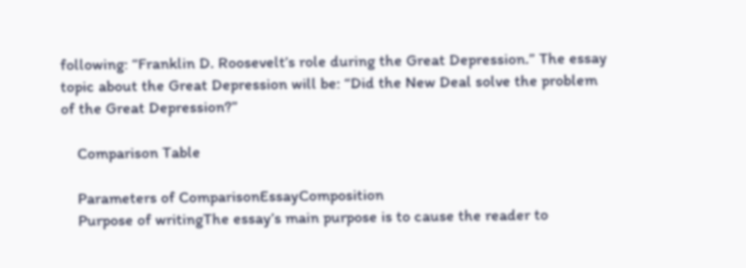following: “Franklin D. Roosevelt’s role during the Great Depression.” The essay topic about the Great Depression will be: “Did the New Deal solve the problem of the Great Depression?”

    Comparison Table

    Parameters of ComparisonEssayComposition
    Purpose of writingThe essay’s main purpose is to cause the reader to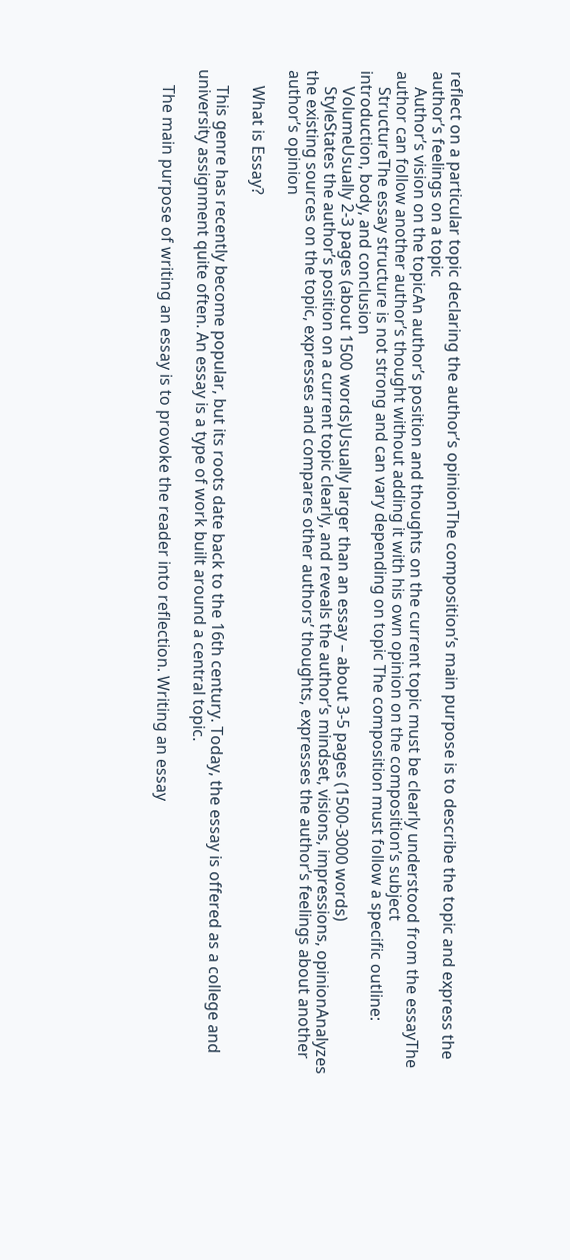reflect on a particular topic declaring the author’s opinionThe composition’s main purpose is to describe the topic and express the author’s feelings on a topic
    Author’s vision on the topicAn author’s position and thoughts on the current topic must be clearly understood from the essayThe author can follow another author’s thought without adding it with his own opinion on the composition’s subject
    StructureThe essay structure is not strong and can vary depending on topic The composition must follow a specific outline: introduction, body, and conclusion
    VolumeUsually 2-3 pages (about 1500 words)Usually larger than an essay – about 3-5 pages (1500-3000 words)
    StyleStates the author’s position on a current topic clearly, and reveals the author’s mindset, visions, impressions, opinionAnalyzes the existing sources on the topic, expresses and compares other authors’ thoughts, expresses the author’s feelings about another author’s opinion

    What is Essay?

    This genre has recently become popular, but its roots date back to the 16th century. Today, the essay is offered as a college and university assignment quite often. An essay is a type of work built around a central topic.

    The main purpose of writing an essay is to provoke the reader into reflection. Writing an essay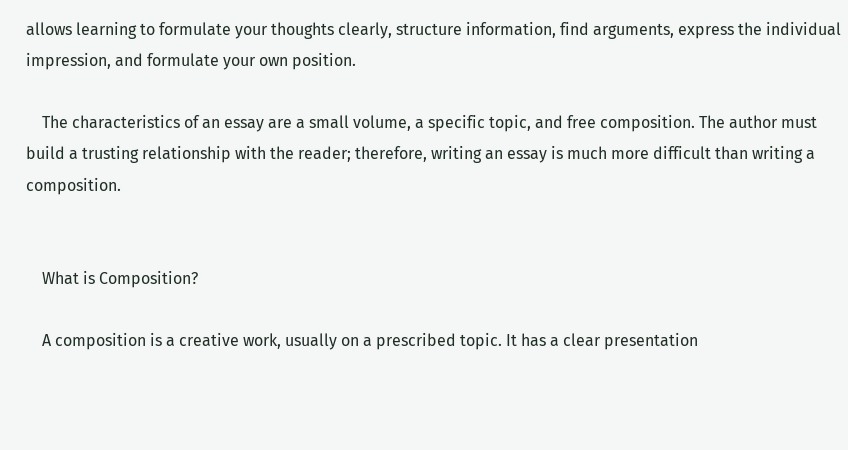allows learning to formulate your thoughts clearly, structure information, find arguments, express the individual impression, and formulate your own position.

    The characteristics of an essay are a small volume, a specific topic, and free composition. The author must build a trusting relationship with the reader; therefore, writing an essay is much more difficult than writing a composition.


    What is Composition?

    A composition is a creative work, usually on a prescribed topic. It has a clear presentation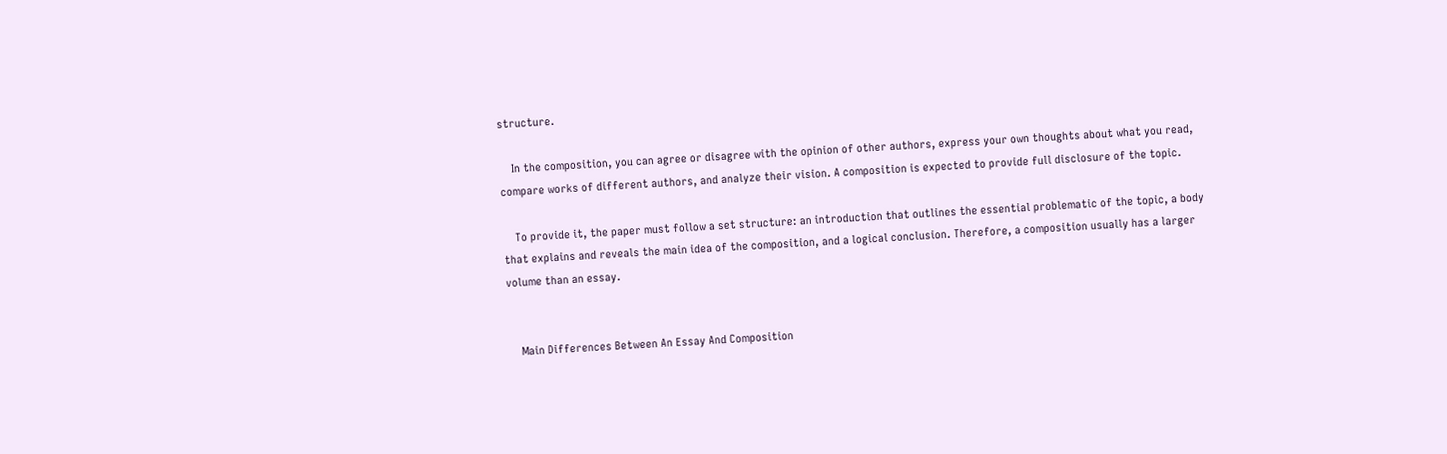structure.

    In the composition, you can agree or disagree with the opinion of other authors, express your own thoughts about what you read, compare works of different authors, and analyze their vision. A composition is expected to provide full disclosure of the topic.

    To provide it, the paper must follow a set structure: an introduction that outlines the essential problematic of the topic, a body that explains and reveals the main idea of the composition, and a logical conclusion. Therefore, a composition usually has a larger volume than an essay.


    Main Differences Between An Essay And Composition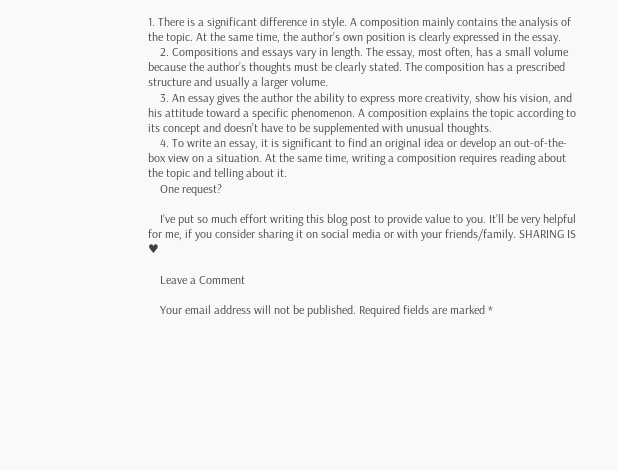1. There is a significant difference in style. A composition mainly contains the analysis of the topic. At the same time, the author’s own position is clearly expressed in the essay.
    2. Compositions and essays vary in length. The essay, most often, has a small volume because the author’s thoughts must be clearly stated. The composition has a prescribed structure and usually a larger volume.
    3. An essay gives the author the ability to express more creativity, show his vision, and his attitude toward a specific phenomenon. A composition explains the topic according to its concept and doesn’t have to be supplemented with unusual thoughts.
    4. To write an essay, it is significant to find an original idea or develop an out-of-the-box view on a situation. At the same time, writing a composition requires reading about the topic and telling about it.
    One request?

    I’ve put so much effort writing this blog post to provide value to you. It’ll be very helpful for me, if you consider sharing it on social media or with your friends/family. SHARING IS ♥

    Leave a Comment

    Your email address will not be published. Required fields are marked *